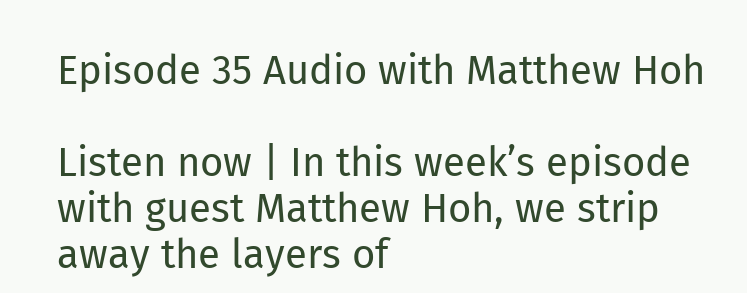Episode 35 Audio with Matthew Hoh

Listen now | In this week’s episode with guest Matthew Hoh, we strip away the layers of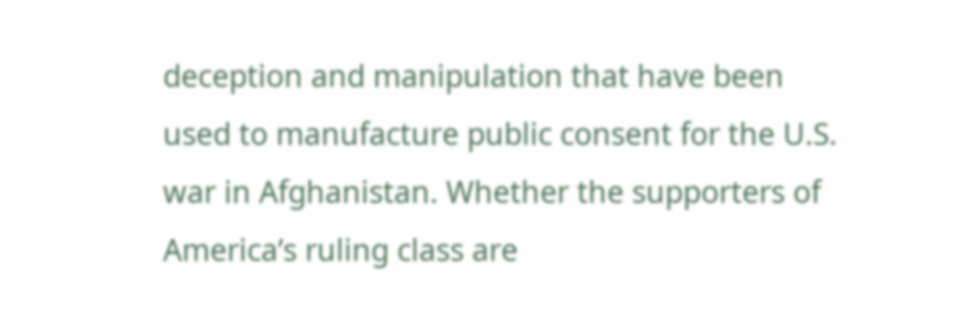deception and manipulation that have been used to manufacture public consent for the U.S. war in Afghanistan. Whether the supporters of America’s ruling class are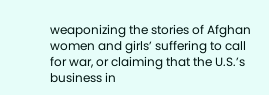weaponizing the stories of Afghan women and girls’ suffering to call for war, or claiming that the U.S.’s business in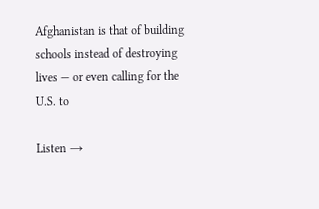Afghanistan is that of building schools instead of destroying lives — or even calling for the U.S. to

Listen →